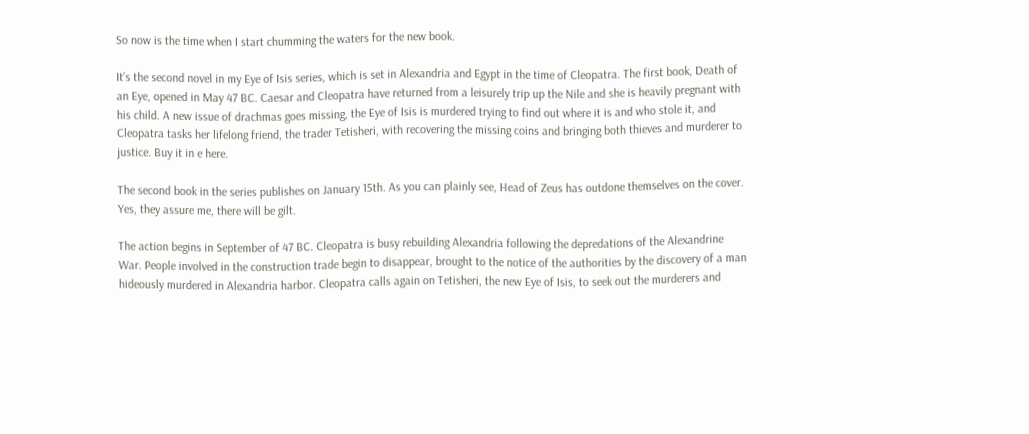So now is the time when I start chumming the waters for the new book.

It’s the second novel in my Eye of Isis series, which is set in Alexandria and Egypt in the time of Cleopatra. The first book, Death of an Eye, opened in May 47 BC. Caesar and Cleopatra have returned from a leisurely trip up the Nile and she is heavily pregnant with his child. A new issue of drachmas goes missing, the Eye of Isis is murdered trying to find out where it is and who stole it, and Cleopatra tasks her lifelong friend, the trader Tetisheri, with recovering the missing coins and bringing both thieves and murderer to justice. Buy it in e here.

The second book in the series publishes on January 15th. As you can plainly see, Head of Zeus has outdone themselves on the cover. Yes, they assure me, there will be gilt.

The action begins in September of 47 BC. Cleopatra is busy rebuilding Alexandria following the depredations of the Alexandrine War. People involved in the construction trade begin to disappear, brought to the notice of the authorities by the discovery of a man hideously murdered in Alexandria harbor. Cleopatra calls again on Tetisheri, the new Eye of Isis, to seek out the murderers and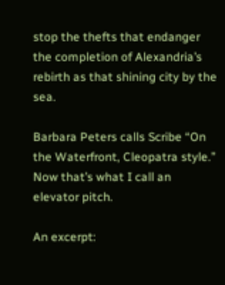stop the thefts that endanger the completion of Alexandria’s rebirth as that shining city by the sea.

Barbara Peters calls Scribe “On the Waterfront, Cleopatra style.” Now that’s what I call an elevator pitch.

An excerpt: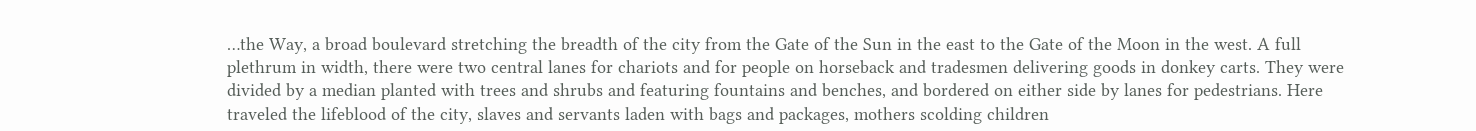…the Way, a broad boulevard stretching the breadth of the city from the Gate of the Sun in the east to the Gate of the Moon in the west. A full plethrum in width, there were two central lanes for chariots and for people on horseback and tradesmen delivering goods in donkey carts. They were divided by a median planted with trees and shrubs and featuring fountains and benches, and bordered on either side by lanes for pedestrians. Here traveled the lifeblood of the city, slaves and servants laden with bags and packages, mothers scolding children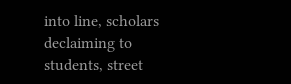into line, scholars declaiming to students, street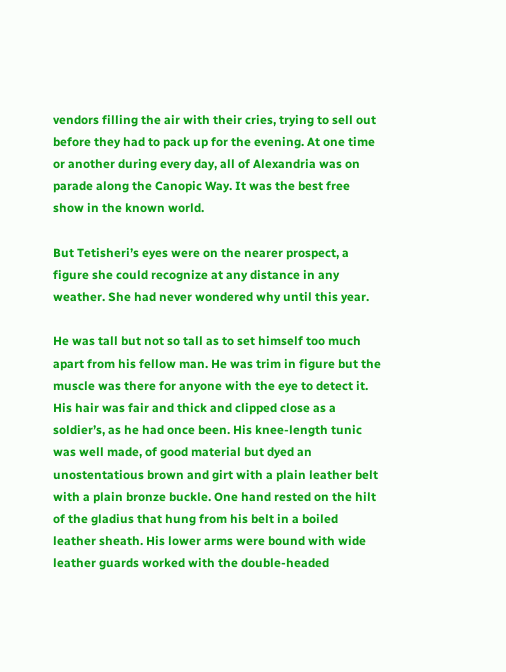vendors filling the air with their cries, trying to sell out before they had to pack up for the evening. At one time or another during every day, all of Alexandria was on parade along the Canopic Way. It was the best free show in the known world.

But Tetisheri’s eyes were on the nearer prospect, a figure she could recognize at any distance in any weather. She had never wondered why until this year.

He was tall but not so tall as to set himself too much apart from his fellow man. He was trim in figure but the muscle was there for anyone with the eye to detect it. His hair was fair and thick and clipped close as a soldier’s, as he had once been. His knee-length tunic was well made, of good material but dyed an unostentatious brown and girt with a plain leather belt with a plain bronze buckle. One hand rested on the hilt of the gladius that hung from his belt in a boiled leather sheath. His lower arms were bound with wide leather guards worked with the double-headed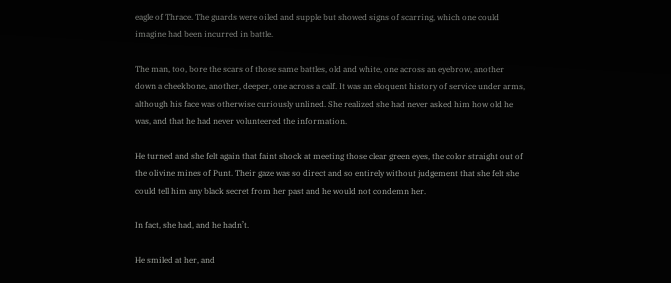eagle of Thrace. The guards were oiled and supple but showed signs of scarring, which one could imagine had been incurred in battle.

The man, too, bore the scars of those same battles, old and white, one across an eyebrow, another down a cheekbone, another, deeper, one across a calf. It was an eloquent history of service under arms, although his face was otherwise curiously unlined. She realized she had never asked him how old he was, and that he had never volunteered the information.

He turned and she felt again that faint shock at meeting those clear green eyes, the color straight out of the olivine mines of Punt. Their gaze was so direct and so entirely without judgement that she felt she could tell him any black secret from her past and he would not condemn her.

In fact, she had, and he hadn’t.

He smiled at her, and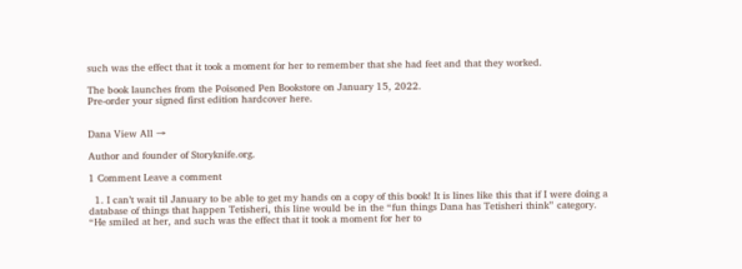such was the effect that it took a moment for her to remember that she had feet and that they worked.

The book launches from the Poisoned Pen Bookstore on January 15, 2022.
Pre-order your signed first edition hardcover here.


Dana View All →

Author and founder of Storyknife.org.

1 Comment Leave a comment

  1. I can’t wait til January to be able to get my hands on a copy of this book! It is lines like this that if I were doing a database of things that happen Tetisheri, this line would be in the “fun things Dana has Tetisheri think” category. “He smiled at her, and such was the effect that it took a moment for her to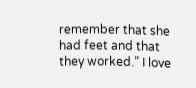remember that she had feet and that they worked.” I love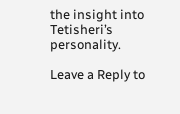the insight into Tetisheri’s personality.

Leave a Reply to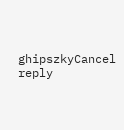ghipszkyCancel reply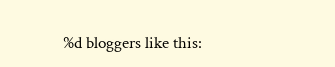%d bloggers like this: